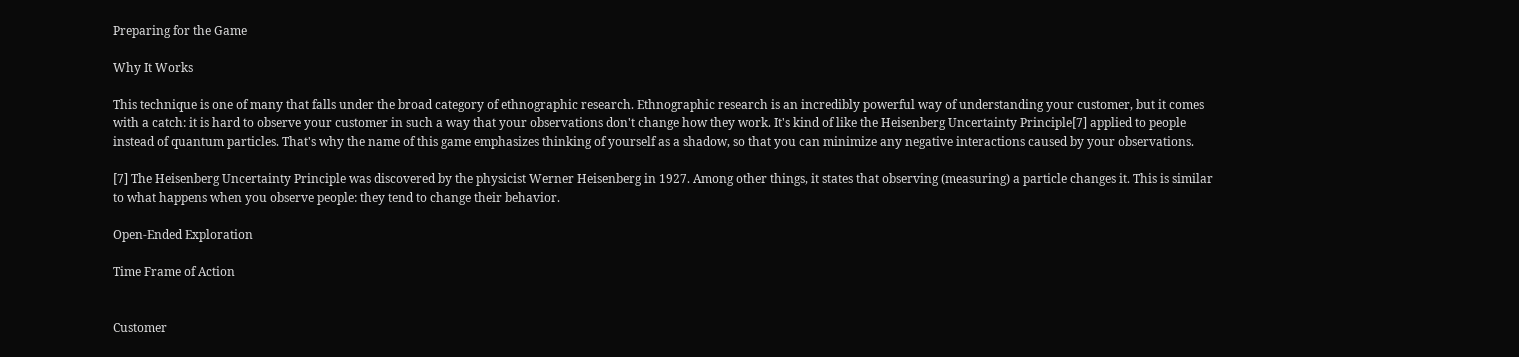Preparing for the Game

Why It Works

This technique is one of many that falls under the broad category of ethnographic research. Ethnographic research is an incredibly powerful way of understanding your customer, but it comes with a catch: it is hard to observe your customer in such a way that your observations don't change how they work. It's kind of like the Heisenberg Uncertainty Principle[7] applied to people instead of quantum particles. That's why the name of this game emphasizes thinking of yourself as a shadow, so that you can minimize any negative interactions caused by your observations.

[7] The Heisenberg Uncertainty Principle was discovered by the physicist Werner Heisenberg in 1927. Among other things, it states that observing (measuring) a particle changes it. This is similar to what happens when you observe people: they tend to change their behavior.

Open-Ended Exploration

Time Frame of Action


Customer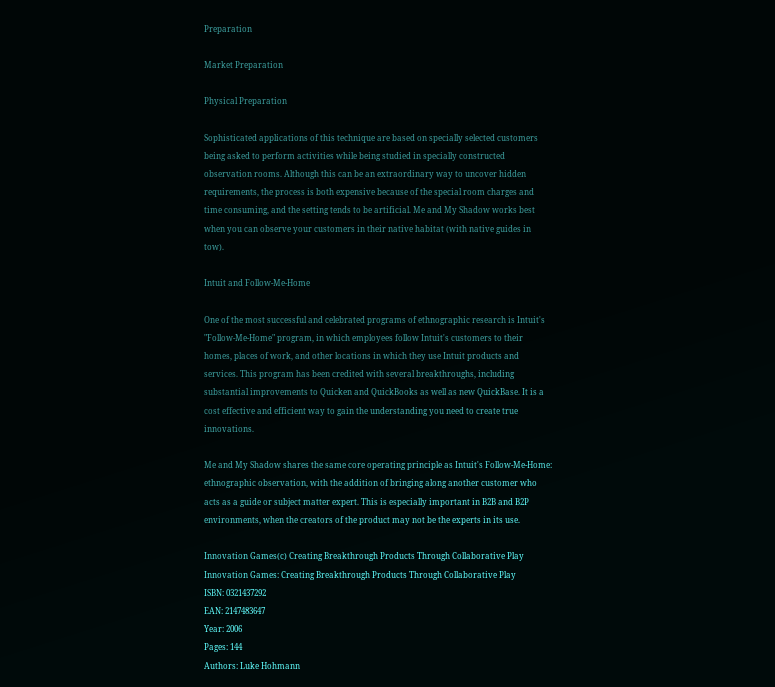Preparation

Market Preparation

Physical Preparation

Sophisticated applications of this technique are based on specially selected customers being asked to perform activities while being studied in specially constructed observation rooms. Although this can be an extraordinary way to uncover hidden requirements, the process is both expensive because of the special room charges and time consuming, and the setting tends to be artificial. Me and My Shadow works best when you can observe your customers in their native habitat (with native guides in tow).

Intuit and Follow-Me-Home

One of the most successful and celebrated programs of ethnographic research is Intuit's "Follow-Me-Home" program, in which employees follow Intuit's customers to their homes, places of work, and other locations in which they use Intuit products and services. This program has been credited with several breakthroughs, including substantial improvements to Quicken and QuickBooks as well as new QuickBase. It is a cost effective and efficient way to gain the understanding you need to create true innovations.

Me and My Shadow shares the same core operating principle as Intuit's Follow-Me-Home: ethnographic observation, with the addition of bringing along another customer who acts as a guide or subject matter expert. This is especially important in B2B and B2P environments, when the creators of the product may not be the experts in its use.

Innovation Games(c) Creating Breakthrough Products Through Collaborative Play
Innovation Games: Creating Breakthrough Products Through Collaborative Play
ISBN: 0321437292
EAN: 2147483647
Year: 2006
Pages: 144
Authors: Luke Hohmann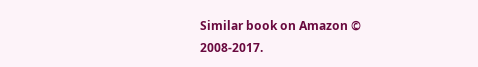Similar book on Amazon © 2008-2017.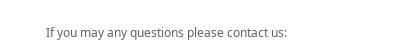If you may any questions please contact us: